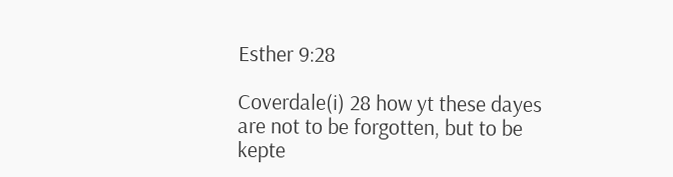Esther 9:28

Coverdale(i) 28 how yt these dayes are not to be forgotten, but to be kepte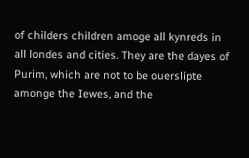of childers children amoge all kynreds in all londes and cities. They are the dayes of Purim, which are not to be ouerslipte amonge the Iewes, and the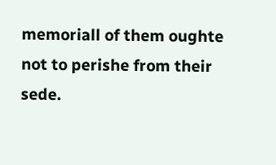memoriall of them oughte not to perishe from their sede.